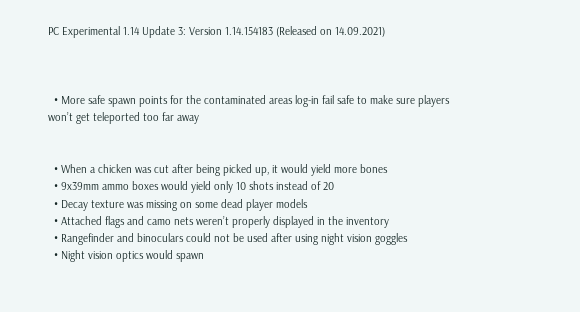PC Experimental 1.14 Update 3: Version 1.14.154183 (Released on 14.09.2021)



  • More safe spawn points for the contaminated areas log-in fail safe to make sure players won’t get teleported too far away


  • When a chicken was cut after being picked up, it would yield more bones
  • 9x39mm ammo boxes would yield only 10 shots instead of 20
  • Decay texture was missing on some dead player models
  • Attached flags and camo nets weren’t properly displayed in the inventory
  • Rangefinder and binoculars could not be used after using night vision goggles
  • Night vision optics would spawn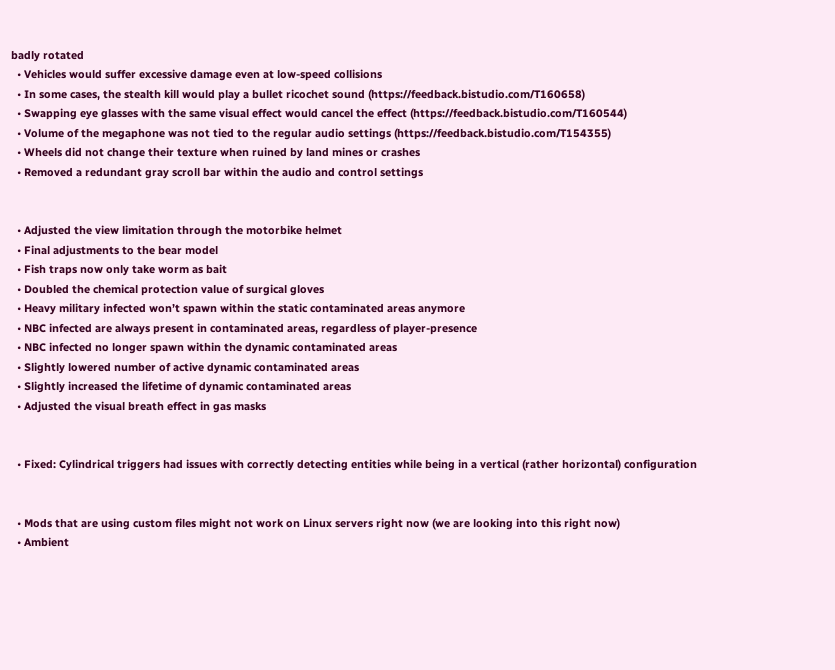badly rotated
  • Vehicles would suffer excessive damage even at low-speed collisions
  • In some cases, the stealth kill would play a bullet ricochet sound (https://feedback.bistudio.com/T160658)
  • Swapping eye glasses with the same visual effect would cancel the effect (https://feedback.bistudio.com/T160544)
  • Volume of the megaphone was not tied to the regular audio settings (https://feedback.bistudio.com/T154355)
  • Wheels did not change their texture when ruined by land mines or crashes
  • Removed a redundant gray scroll bar within the audio and control settings


  • Adjusted the view limitation through the motorbike helmet
  • Final adjustments to the bear model
  • Fish traps now only take worm as bait
  • Doubled the chemical protection value of surgical gloves
  • Heavy military infected won’t spawn within the static contaminated areas anymore
  • NBC infected are always present in contaminated areas, regardless of player-presence
  • NBC infected no longer spawn within the dynamic contaminated areas
  • Slightly lowered number of active dynamic contaminated areas
  • Slightly increased the lifetime of dynamic contaminated areas
  • Adjusted the visual breath effect in gas masks


  • Fixed: Cylindrical triggers had issues with correctly detecting entities while being in a vertical (rather horizontal) configuration


  • Mods that are using custom files might not work on Linux servers right now (we are looking into this right now)
  • Ambient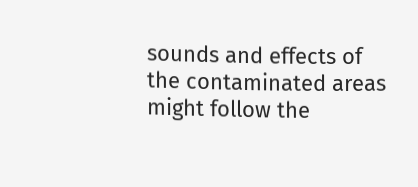sounds and effects of the contaminated areas might follow the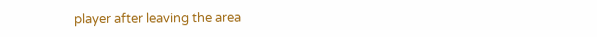player after leaving the area